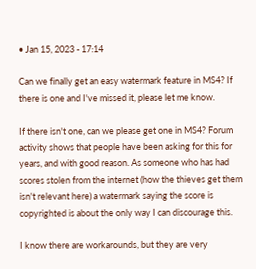• Jan 15, 2023 - 17:14

Can we finally get an easy watermark feature in MS4? If there is one and I've missed it, please let me know.

If there isn't one, can we please get one in MS4? Forum activity shows that people have been asking for this for years, and with good reason. As someone who has had scores stolen from the internet (how the thieves get them isn't relevant here) a watermark saying the score is copyrighted is about the only way I can discourage this.

I know there are workarounds, but they are very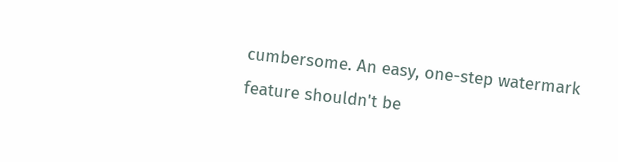cumbersome. An easy, one-step watermark feature shouldn't be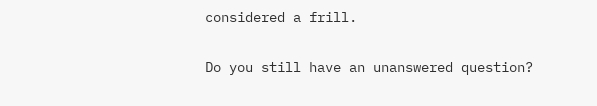considered a frill.

Do you still have an unanswered question?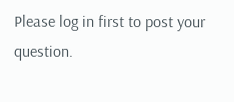Please log in first to post your question.